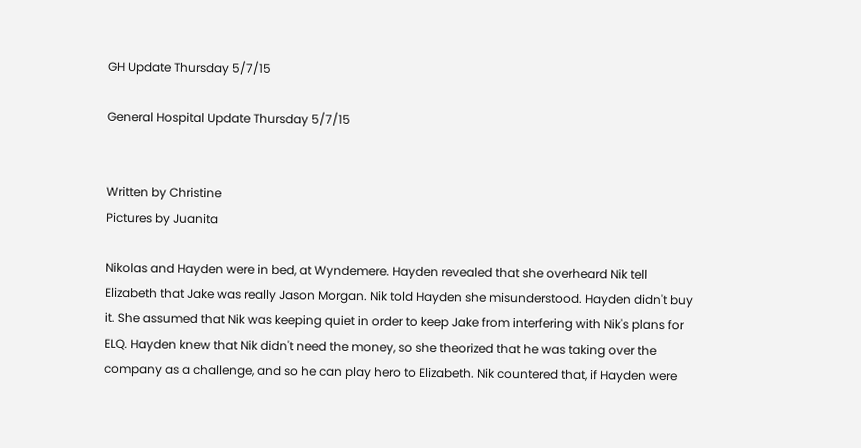GH Update Thursday 5/7/15

General Hospital Update Thursday 5/7/15


Written by Christine
Pictures by Juanita

Nikolas and Hayden were in bed, at Wyndemere. Hayden revealed that she overheard Nik tell Elizabeth that Jake was really Jason Morgan. Nik told Hayden she misunderstood. Hayden didn't buy it. She assumed that Nik was keeping quiet in order to keep Jake from interfering with Nik's plans for ELQ. Hayden knew that Nik didn't need the money, so she theorized that he was taking over the company as a challenge, and so he can play hero to Elizabeth. Nik countered that, if Hayden were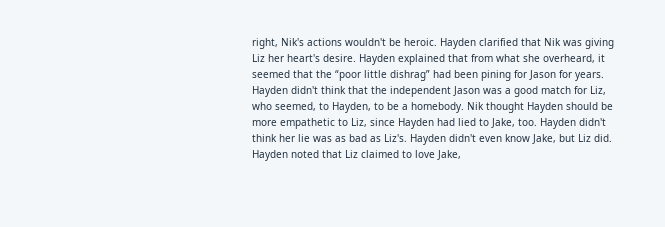right, Nik's actions wouldn't be heroic. Hayden clarified that Nik was giving Liz her heart's desire. Hayden explained that from what she overheard, it seemed that the “poor little dishrag” had been pining for Jason for years. Hayden didn't think that the independent Jason was a good match for Liz, who seemed, to Hayden, to be a homebody. Nik thought Hayden should be more empathetic to Liz, since Hayden had lied to Jake, too. Hayden didn't think her lie was as bad as Liz's. Hayden didn't even know Jake, but Liz did. Hayden noted that Liz claimed to love Jake,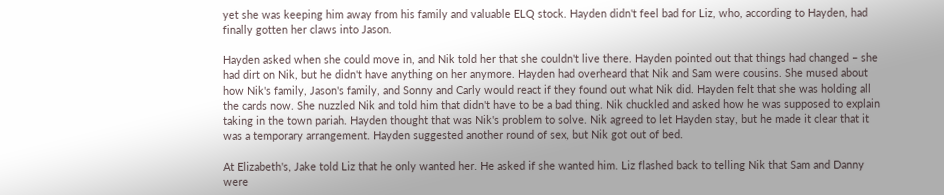yet she was keeping him away from his family and valuable ELQ stock. Hayden didn't feel bad for Liz, who, according to Hayden, had finally gotten her claws into Jason.

Hayden asked when she could move in, and Nik told her that she couldn't live there. Hayden pointed out that things had changed – she had dirt on Nik, but he didn't have anything on her anymore. Hayden had overheard that Nik and Sam were cousins. She mused about how Nik's family, Jason's family, and Sonny and Carly would react if they found out what Nik did. Hayden felt that she was holding all the cards now. She nuzzled Nik and told him that didn't have to be a bad thing. Nik chuckled and asked how he was supposed to explain taking in the town pariah. Hayden thought that was Nik's problem to solve. Nik agreed to let Hayden stay, but he made it clear that it was a temporary arrangement. Hayden suggested another round of sex, but Nik got out of bed.

At Elizabeth's, Jake told Liz that he only wanted her. He asked if she wanted him. Liz flashed back to telling Nik that Sam and Danny were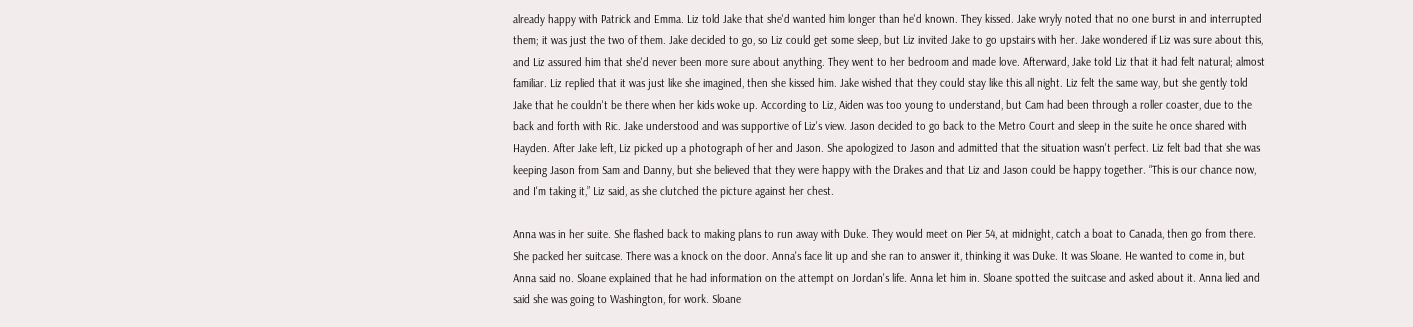already happy with Patrick and Emma. Liz told Jake that she'd wanted him longer than he'd known. They kissed. Jake wryly noted that no one burst in and interrupted them; it was just the two of them. Jake decided to go, so Liz could get some sleep, but Liz invited Jake to go upstairs with her. Jake wondered if Liz was sure about this, and Liz assured him that she'd never been more sure about anything. They went to her bedroom and made love. Afterward, Jake told Liz that it had felt natural; almost familiar. Liz replied that it was just like she imagined, then she kissed him. Jake wished that they could stay like this all night. Liz felt the same way, but she gently told Jake that he couldn't be there when her kids woke up. According to Liz, Aiden was too young to understand, but Cam had been through a roller coaster, due to the back and forth with Ric. Jake understood and was supportive of Liz's view. Jason decided to go back to the Metro Court and sleep in the suite he once shared with Hayden. After Jake left, Liz picked up a photograph of her and Jason. She apologized to Jason and admitted that the situation wasn't perfect. Liz felt bad that she was keeping Jason from Sam and Danny, but she believed that they were happy with the Drakes and that Liz and Jason could be happy together. “This is our chance now, and I'm taking it,” Liz said, as she clutched the picture against her chest.

Anna was in her suite. She flashed back to making plans to run away with Duke. They would meet on Pier 54, at midnight, catch a boat to Canada, then go from there. She packed her suitcase. There was a knock on the door. Anna's face lit up and she ran to answer it, thinking it was Duke. It was Sloane. He wanted to come in, but Anna said no. Sloane explained that he had information on the attempt on Jordan's life. Anna let him in. Sloane spotted the suitcase and asked about it. Anna lied and said she was going to Washington, for work. Sloane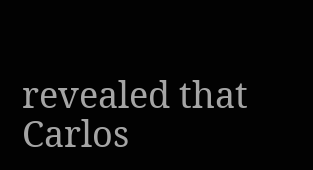revealed that Carlos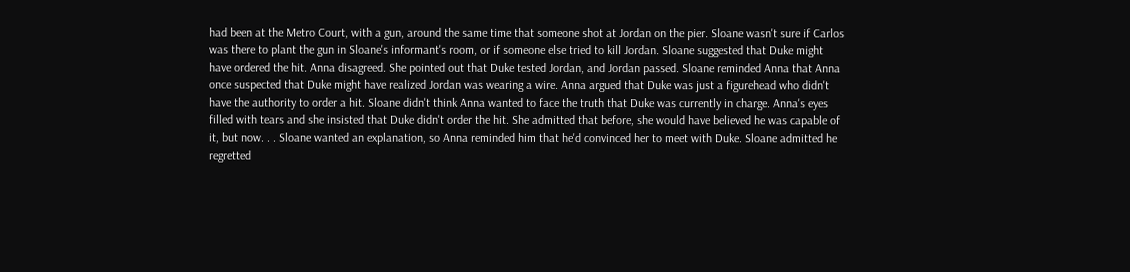had been at the Metro Court, with a gun, around the same time that someone shot at Jordan on the pier. Sloane wasn't sure if Carlos was there to plant the gun in Sloane's informant's room, or if someone else tried to kill Jordan. Sloane suggested that Duke might have ordered the hit. Anna disagreed. She pointed out that Duke tested Jordan, and Jordan passed. Sloane reminded Anna that Anna once suspected that Duke might have realized Jordan was wearing a wire. Anna argued that Duke was just a figurehead who didn't have the authority to order a hit. Sloane didn't think Anna wanted to face the truth that Duke was currently in charge. Anna's eyes filled with tears and she insisted that Duke didn't order the hit. She admitted that before, she would have believed he was capable of it, but now. . . Sloane wanted an explanation, so Anna reminded him that he'd convinced her to meet with Duke. Sloane admitted he regretted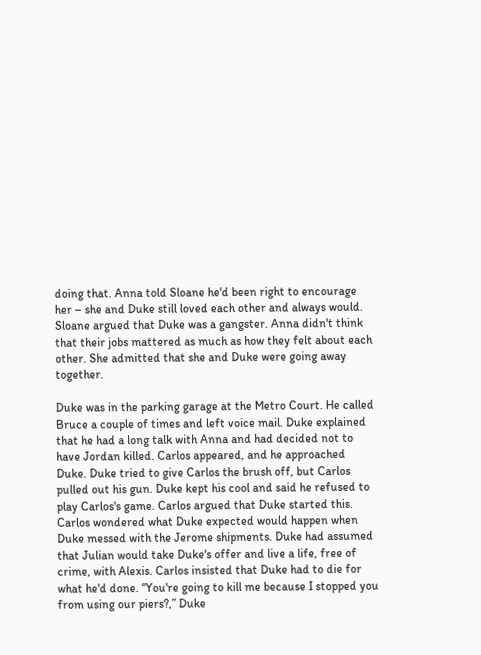doing that. Anna told Sloane he'd been right to encourage her – she and Duke still loved each other and always would. Sloane argued that Duke was a gangster. Anna didn't think that their jobs mattered as much as how they felt about each other. She admitted that she and Duke were going away together.

Duke was in the parking garage at the Metro Court. He called Bruce a couple of times and left voice mail. Duke explained that he had a long talk with Anna and had decided not to have Jordan killed. Carlos appeared, and he approached Duke. Duke tried to give Carlos the brush off, but Carlos pulled out his gun. Duke kept his cool and said he refused to play Carlos's game. Carlos argued that Duke started this. Carlos wondered what Duke expected would happen when Duke messed with the Jerome shipments. Duke had assumed that Julian would take Duke's offer and live a life, free of crime, with Alexis. Carlos insisted that Duke had to die for what he'd done. “You're going to kill me because I stopped you from using our piers?,” Duke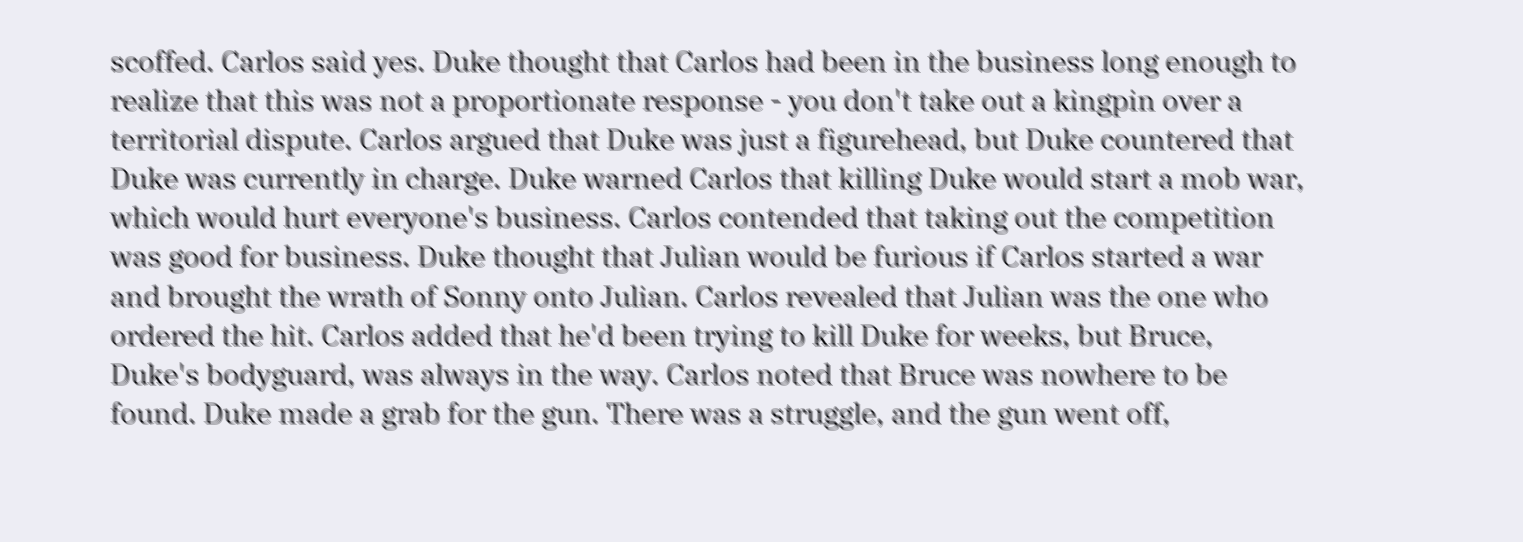scoffed. Carlos said yes. Duke thought that Carlos had been in the business long enough to realize that this was not a proportionate response - you don't take out a kingpin over a territorial dispute. Carlos argued that Duke was just a figurehead, but Duke countered that Duke was currently in charge. Duke warned Carlos that killing Duke would start a mob war, which would hurt everyone's business. Carlos contended that taking out the competition was good for business. Duke thought that Julian would be furious if Carlos started a war and brought the wrath of Sonny onto Julian. Carlos revealed that Julian was the one who ordered the hit. Carlos added that he'd been trying to kill Duke for weeks, but Bruce, Duke's bodyguard, was always in the way. Carlos noted that Bruce was nowhere to be found. Duke made a grab for the gun. There was a struggle, and the gun went off,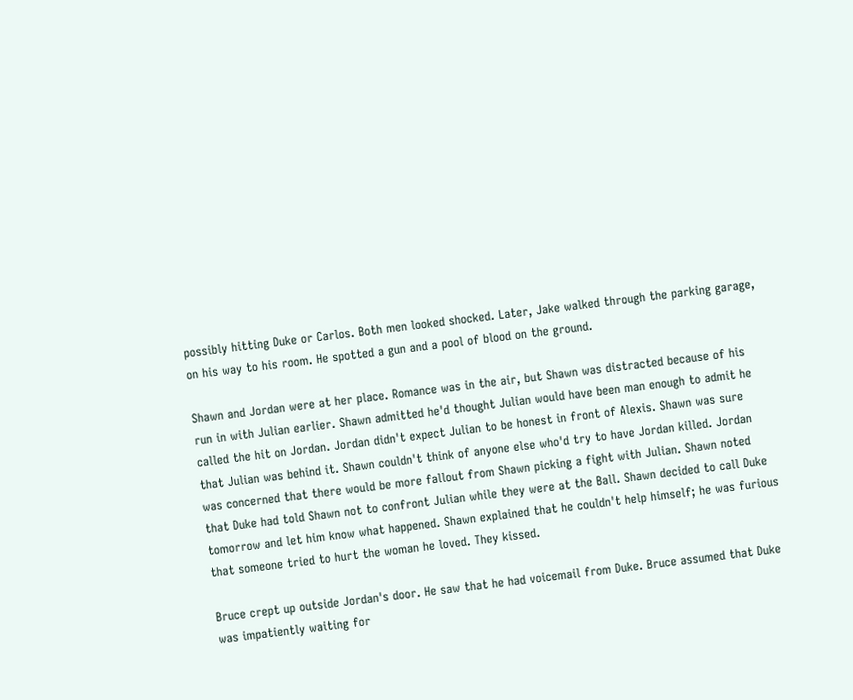possibly hitting Duke or Carlos. Both men looked shocked. Later, Jake walked through the parking garage, on his way to his room. He spotted a gun and a pool of blood on the ground.

Shawn and Jordan were at her place. Romance was in the air, but Shawn was distracted because of his run in with Julian earlier. Shawn admitted he'd thought Julian would have been man enough to admit he called the hit on Jordan. Jordan didn't expect Julian to be honest in front of Alexis. Shawn was sure that Julian was behind it. Shawn couldn't think of anyone else who'd try to have Jordan killed. Jordan was concerned that there would be more fallout from Shawn picking a fight with Julian. Shawn noted that Duke had told Shawn not to confront Julian while they were at the Ball. Shawn decided to call Duke tomorrow and let him know what happened. Shawn explained that he couldn't help himself; he was furious that someone tried to hurt the woman he loved. They kissed.

Bruce crept up outside Jordan's door. He saw that he had voicemail from Duke. Bruce assumed that Duke was impatiently waiting for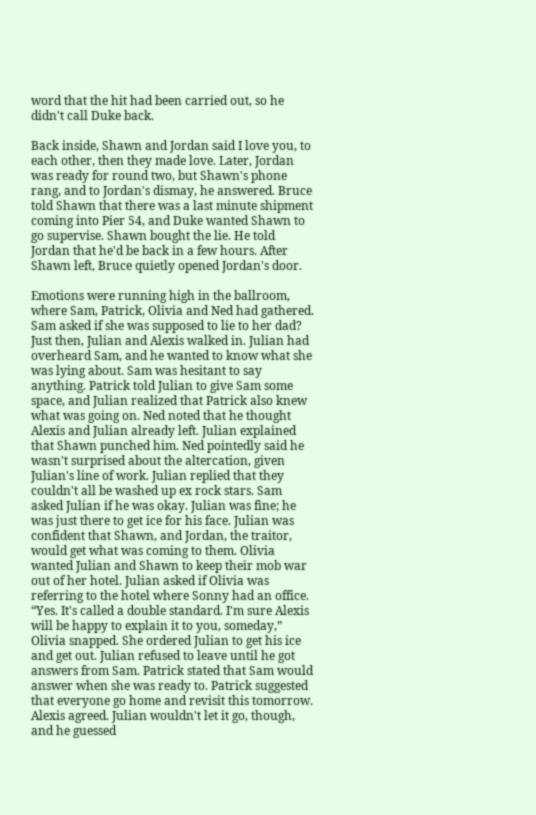word that the hit had been carried out, so he didn't call Duke back.

Back inside, Shawn and Jordan said I love you, to each other, then they made love. Later, Jordan was ready for round two, but Shawn's phone rang, and to Jordan's dismay, he answered. Bruce told Shawn that there was a last minute shipment coming into Pier 54, and Duke wanted Shawn to go supervise. Shawn bought the lie. He told Jordan that he'd be back in a few hours. After Shawn left, Bruce quietly opened Jordan's door.

Emotions were running high in the ballroom, where Sam, Patrick, Olivia and Ned had gathered. Sam asked if she was supposed to lie to her dad? Just then, Julian and Alexis walked in. Julian had overheard Sam, and he wanted to know what she was lying about. Sam was hesitant to say anything. Patrick told Julian to give Sam some space, and Julian realized that Patrick also knew what was going on. Ned noted that he thought Alexis and Julian already left. Julian explained that Shawn punched him. Ned pointedly said he wasn't surprised about the altercation, given Julian's line of work. Julian replied that they couldn't all be washed up ex rock stars. Sam asked Julian if he was okay. Julian was fine; he was just there to get ice for his face. Julian was confident that Shawn, and Jordan, the traitor, would get what was coming to them. Olivia wanted Julian and Shawn to keep their mob war out of her hotel. Julian asked if Olivia was referring to the hotel where Sonny had an office. “Yes. It's called a double standard. I'm sure Alexis will be happy to explain it to you, someday,” Olivia snapped. She ordered Julian to get his ice and get out. Julian refused to leave until he got answers from Sam. Patrick stated that Sam would answer when she was ready to. Patrick suggested that everyone go home and revisit this tomorrow. Alexis agreed. Julian wouldn't let it go, though, and he guessed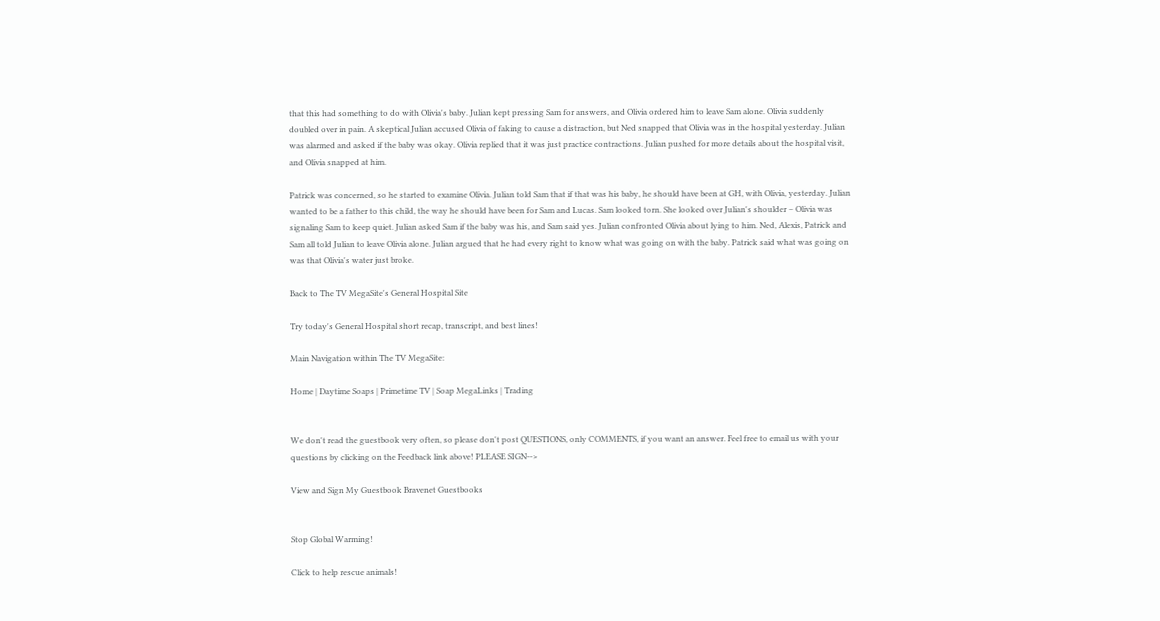that this had something to do with Olivia's baby. Julian kept pressing Sam for answers, and Olivia ordered him to leave Sam alone. Olivia suddenly doubled over in pain. A skeptical Julian accused Olivia of faking to cause a distraction, but Ned snapped that Olivia was in the hospital yesterday. Julian was alarmed and asked if the baby was okay. Olivia replied that it was just practice contractions. Julian pushed for more details about the hospital visit, and Olivia snapped at him.

Patrick was concerned, so he started to examine Olivia. Julian told Sam that if that was his baby, he should have been at GH, with Olivia, yesterday. Julian wanted to be a father to this child, the way he should have been for Sam and Lucas. Sam looked torn. She looked over Julian's shoulder – Olivia was signaling Sam to keep quiet. Julian asked Sam if the baby was his, and Sam said yes. Julian confronted Olivia about lying to him. Ned, Alexis, Patrick and Sam all told Julian to leave Olivia alone. Julian argued that he had every right to know what was going on with the baby. Patrick said what was going on was that Olivia's water just broke.

Back to The TV MegaSite's General Hospital Site

Try today's General Hospital short recap, transcript, and best lines!

Main Navigation within The TV MegaSite:

Home | Daytime Soaps | Primetime TV | Soap MegaLinks | Trading


We don't read the guestbook very often, so please don't post QUESTIONS, only COMMENTS, if you want an answer. Feel free to email us with your questions by clicking on the Feedback link above! PLEASE SIGN-->

View and Sign My Guestbook Bravenet Guestbooks


Stop Global Warming!

Click to help rescue animals!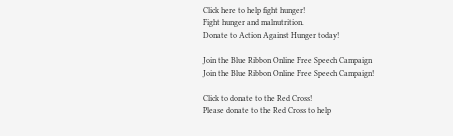Click here to help fight hunger!
Fight hunger and malnutrition.
Donate to Action Against Hunger today!

Join the Blue Ribbon Online Free Speech Campaign
Join the Blue Ribbon Online Free Speech Campaign!

Click to donate to the Red Cross!
Please donate to the Red Cross to help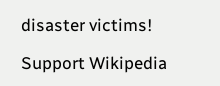disaster victims!

Support Wikipedia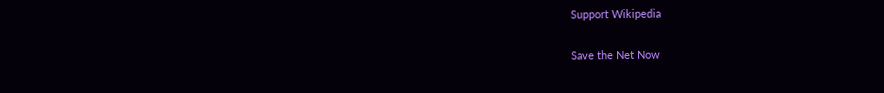Support Wikipedia

Save the Net Now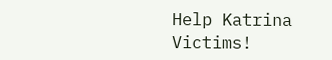Help Katrina Victims!